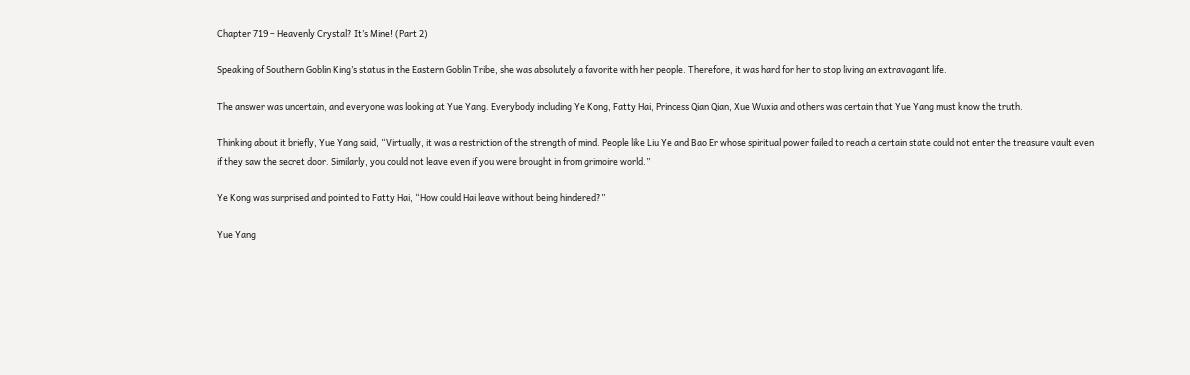Chapter 719 – Heavenly Crystal? It’s Mine! (Part 2)

Speaking of Southern Goblin King’s status in the Eastern Goblin Tribe, she was absolutely a favorite with her people. Therefore, it was hard for her to stop living an extravagant life.

The answer was uncertain, and everyone was looking at Yue Yang. Everybody including Ye Kong, Fatty Hai, Princess Qian Qian, Xue Wuxia and others was certain that Yue Yang must know the truth.

Thinking about it briefly, Yue Yang said, “Virtually, it was a restriction of the strength of mind. People like Liu Ye and Bao Er whose spiritual power failed to reach a certain state could not enter the treasure vault even if they saw the secret door. Similarly, you could not leave even if you were brought in from grimoire world.”

Ye Kong was surprised and pointed to Fatty Hai, “How could Hai leave without being hindered?”

Yue Yang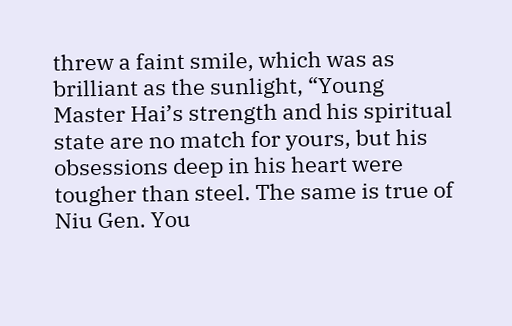threw a faint smile, which was as brilliant as the sunlight, “Young Master Hai’s strength and his spiritual state are no match for yours, but his obsessions deep in his heart were tougher than steel. The same is true of Niu Gen. You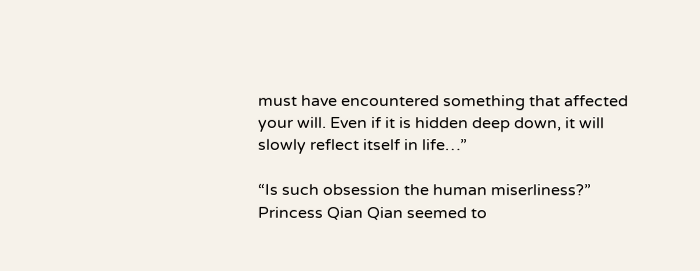must have encountered something that affected your will. Even if it is hidden deep down, it will slowly reflect itself in life…”

“Is such obsession the human miserliness?” Princess Qian Qian seemed to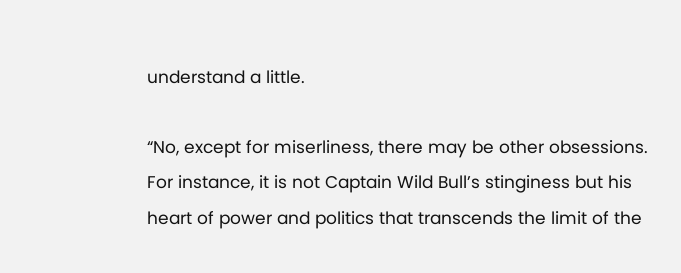understand a little.

“No, except for miserliness, there may be other obsessions. For instance, it is not Captain Wild Bull’s stinginess but his heart of power and politics that transcends the limit of the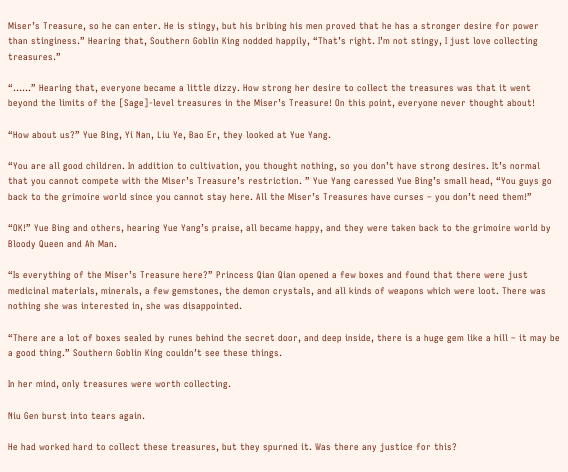Miser’s Treasure, so he can enter. He is stingy, but his bribing his men proved that he has a stronger desire for power than stinginess.” Hearing that, Southern Goblin King nodded happily, “That’s right. I’m not stingy, I just love collecting treasures.”

“……” Hearing that, everyone became a little dizzy. How strong her desire to collect the treasures was that it went beyond the limits of the [Sage]-level treasures in the Miser’s Treasure! On this point, everyone never thought about!

“How about us?” Yue Bing, Yi Nan, Liu Ye, Bao Er, they looked at Yue Yang.

“You are all good children. In addition to cultivation, you thought nothing, so you don’t have strong desires. It’s normal that you cannot compete with the Miser’s Treasure’s restriction. ” Yue Yang caressed Yue Bing’s small head, “You guys go back to the grimoire world since you cannot stay here. All the Miser’s Treasures have curses – you don’t need them!”

“OK!” Yue Bing and others, hearing Yue Yang’s praise, all became happy, and they were taken back to the grimoire world by Bloody Queen and Ah Man.

“Is everything of the Miser’s Treasure here?” Princess Qian Qian opened a few boxes and found that there were just medicinal materials, minerals, a few gemstones, the demon crystals, and all kinds of weapons which were loot. There was nothing she was interested in, she was disappointed.

“There are a lot of boxes sealed by runes behind the secret door, and deep inside, there is a huge gem like a hill – it may be a good thing.” Southern Goblin King couldn’t see these things.

In her mind, only treasures were worth collecting.

Niu Gen burst into tears again.

He had worked hard to collect these treasures, but they spurned it. Was there any justice for this?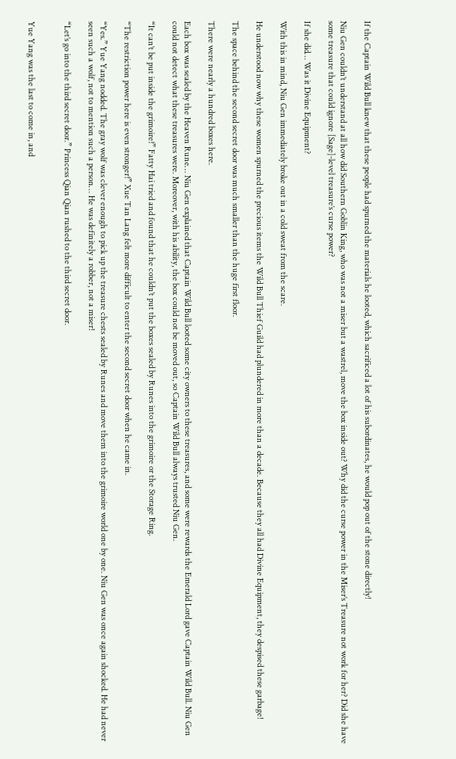If the Captain Wild Bull knew that these people had spurned the materials he looted, which sacrificed a lot of his subordinates, he would pop out of the stone directly!

Niu Gen couldn’t understand at all how did Southern Goblin King, who was not a miser but a wastrel, move the box inside out? Why did the curse power in the Miser’s Treasure not work for her? Did she have some treasure that could ignore [Sage]-level treasure’s curse power?

If she did… Was it Divine Equipment?

With this in mind, Niu Gen immediately broke out in a cold sweat from the scare.

He understood now why these women spurned the precious items the Wild Bull Thief Guild had plundered in more than a decade. Because they all had Divine Equipment, they despised these garbage!

The space behind the second secret door was much smaller than the huge first floor.

There were nearly a hundred boxes here.

Each box was sealed by the Heaven Rune… Niu Gen explained that Captain Wild Bull looted some city owners to these treasures, and some were rewards the Emerald Lord gave Captain Wild Bull. Niu Gen could not detect what these treasures were. Moreover, with his ability, the box could not be moved out, so Captain Wild Bull always trusted Niu Gen.

“It can’t be put inside the grimoire!” Fatty Hai tried and found that he couldn’t put the boxes sealed by Runes into the grimoire or the Storage Ring.

“The restriction power here is even stronger!” Xue Tan Lang felt more difficult to enter the second secret door when he came in.

“Yes.” Yue Yang nodded. The gray wolf was clever enough to pick up the treasure chests sealed by Runes and move them into the grimoire world one by one. Niu Gen was once again shocked. He had never seen such a wolf, not to mention such a person… He was definitely a robber, not a miser!

“Let’s go into the third secret door.” Princess Qian Qian rushed to the third secret door.


Yue Yang was the last to come in, and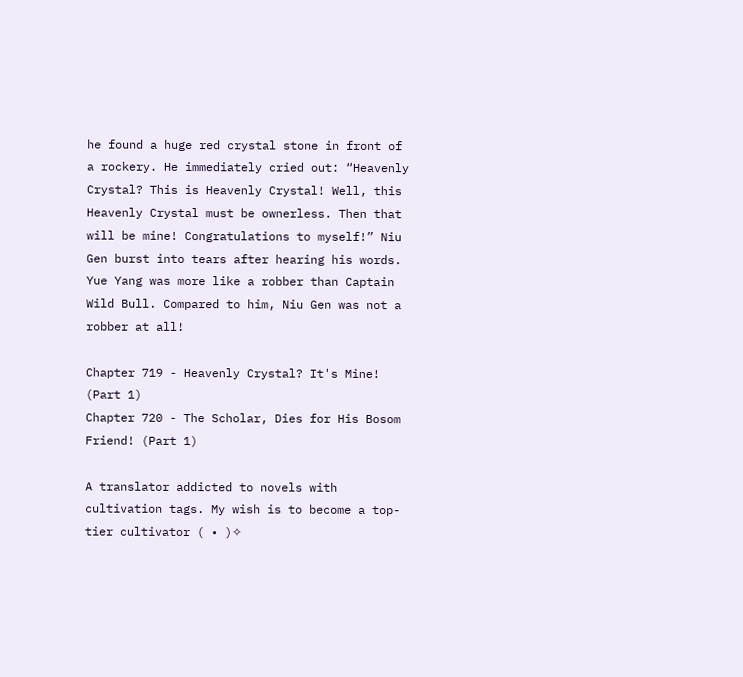he found a huge red crystal stone in front of a rockery. He immediately cried out: “Heavenly Crystal? This is Heavenly Crystal! Well, this Heavenly Crystal must be ownerless. Then that will be mine! Congratulations to myself!” Niu Gen burst into tears after hearing his words. Yue Yang was more like a robber than Captain Wild Bull. Compared to him, Niu Gen was not a robber at all!

Chapter 719 - Heavenly Crystal? It's Mine! (Part 1)
Chapter 720 - The Scholar, Dies for His Bosom Friend! (Part 1)

A translator addicted to novels with cultivation tags. My wish is to become a top-tier cultivator ( • )✧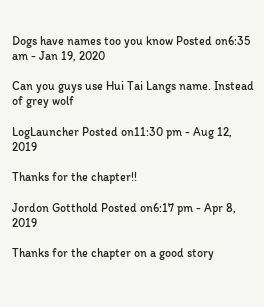Dogs have names too you know Posted on6:35 am - Jan 19, 2020

Can you guys use Hui Tai Langs name. Instead of grey wolf

LogLauncher Posted on11:30 pm - Aug 12, 2019

Thanks for the chapter!!

Jordon Gotthold Posted on6:17 pm - Apr 8, 2019

Thanks for the chapter on a good story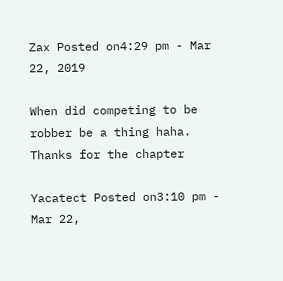Zax Posted on4:29 pm - Mar 22, 2019

When did competing to be robber be a thing haha.
Thanks for the chapter

Yacatect Posted on3:10 pm - Mar 22,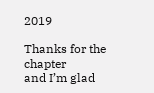2019

Thanks for the chapter
and I’m glad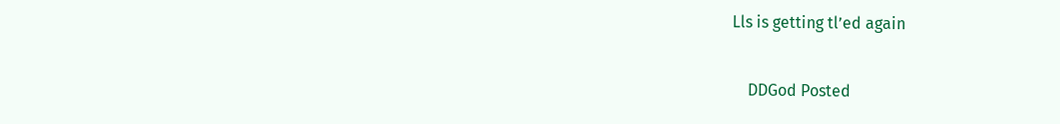Lls is getting tl’ed again

    DDGod Posted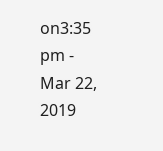on3:35 pm - Mar 22, 2019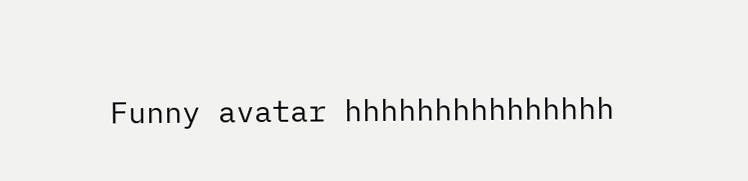Funny avatar hhhhhhhhhhhhhhh